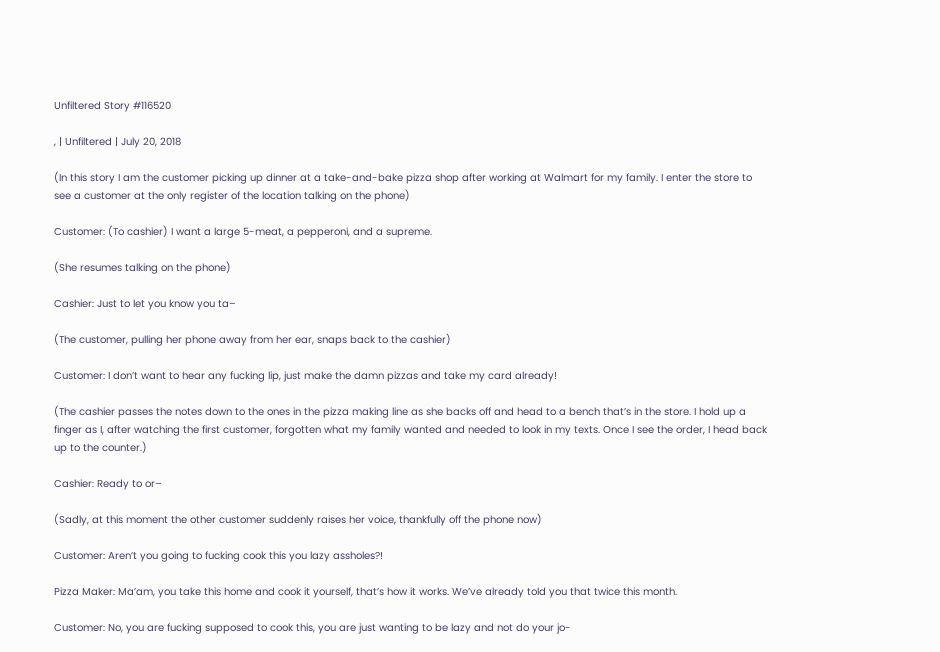Unfiltered Story #116520

, | Unfiltered | July 20, 2018

(In this story I am the customer picking up dinner at a take-and-bake pizza shop after working at Walmart for my family. I enter the store to see a customer at the only register of the location talking on the phone)

Customer: (To cashier) I want a large 5-meat, a pepperoni, and a supreme.

(She resumes talking on the phone)

Cashier: Just to let you know you ta–

(The customer, pulling her phone away from her ear, snaps back to the cashier)

Customer: I don’t want to hear any fucking lip, just make the damn pizzas and take my card already!

(The cashier passes the notes down to the ones in the pizza making line as she backs off and head to a bench that’s in the store. I hold up a finger as I, after watching the first customer, forgotten what my family wanted and needed to look in my texts. Once I see the order, I head back up to the counter.)

Cashier: Ready to or–

(Sadly, at this moment the other customer suddenly raises her voice, thankfully off the phone now)

Customer: Aren’t you going to fucking cook this you lazy assholes?!

Pizza Maker: Ma’am, you take this home and cook it yourself, that’s how it works. We’ve already told you that twice this month.

Customer: No, you are fucking supposed to cook this, you are just wanting to be lazy and not do your jo-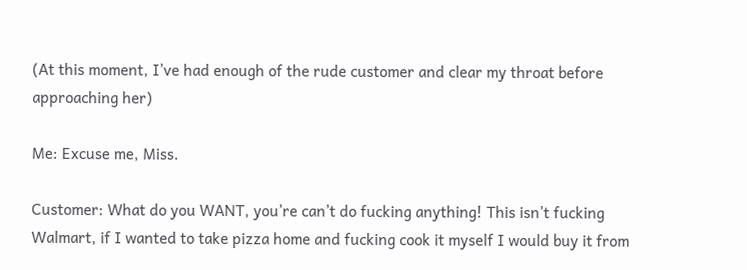(At this moment, I’ve had enough of the rude customer and clear my throat before approaching her)

Me: Excuse me, Miss.

Customer: What do you WANT, you’re can’t do fucking anything! This isn’t fucking Walmart, if I wanted to take pizza home and fucking cook it myself I would buy it from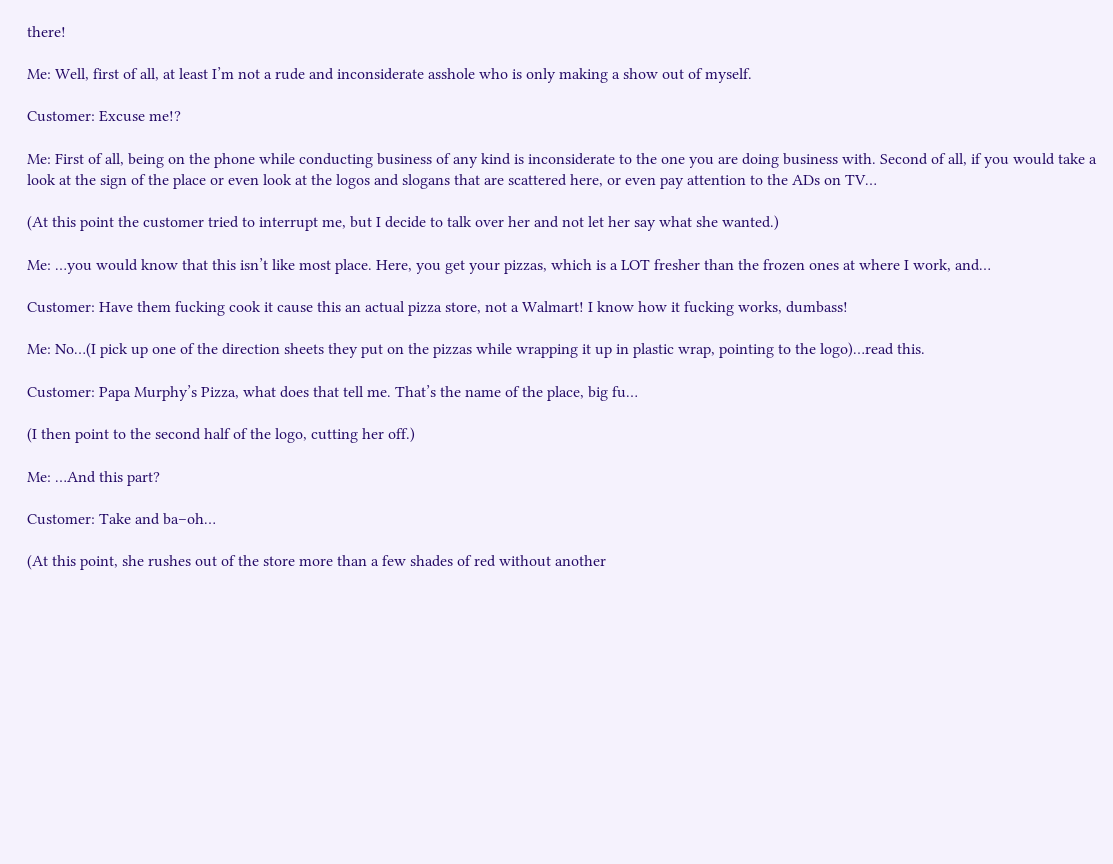there!

Me: Well, first of all, at least I’m not a rude and inconsiderate asshole who is only making a show out of myself.

Customer: Excuse me!?

Me: First of all, being on the phone while conducting business of any kind is inconsiderate to the one you are doing business with. Second of all, if you would take a look at the sign of the place or even look at the logos and slogans that are scattered here, or even pay attention to the ADs on TV…

(At this point the customer tried to interrupt me, but I decide to talk over her and not let her say what she wanted.)

Me: …you would know that this isn’t like most place. Here, you get your pizzas, which is a LOT fresher than the frozen ones at where I work, and…

Customer: Have them fucking cook it cause this an actual pizza store, not a Walmart! I know how it fucking works, dumbass!

Me: No…(I pick up one of the direction sheets they put on the pizzas while wrapping it up in plastic wrap, pointing to the logo)…read this.

Customer: Papa Murphy’s Pizza, what does that tell me. That’s the name of the place, big fu…

(I then point to the second half of the logo, cutting her off.)

Me: …And this part?

Customer: Take and ba–oh…

(At this point, she rushes out of the store more than a few shades of red without another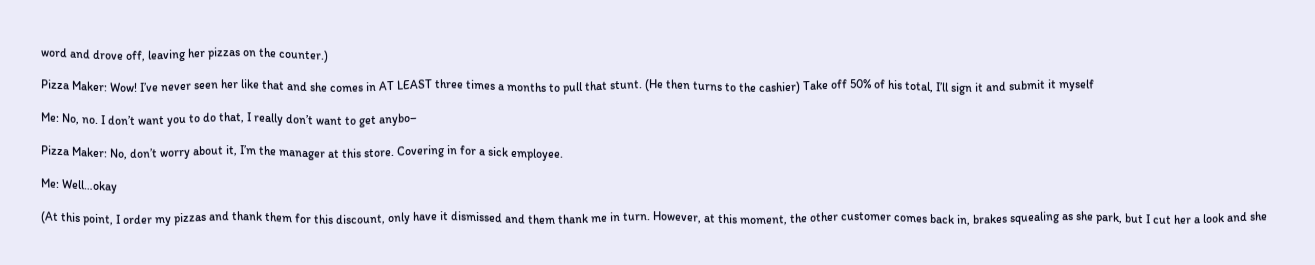word and drove off, leaving her pizzas on the counter.)

Pizza Maker: Wow! I’ve never seen her like that and she comes in AT LEAST three times a months to pull that stunt. (He then turns to the cashier) Take off 50% of his total, I’ll sign it and submit it myself

Me: No, no. I don’t want you to do that, I really don’t want to get anybo–

Pizza Maker: No, don’t worry about it, I’m the manager at this store. Covering in for a sick employee.

Me: Well…okay

(At this point, I order my pizzas and thank them for this discount, only have it dismissed and them thank me in turn. However, at this moment, the other customer comes back in, brakes squealing as she park, but I cut her a look and she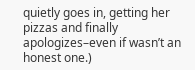quietly goes in, getting her pizzas and finally apologizes–even if wasn’t an honest one.)